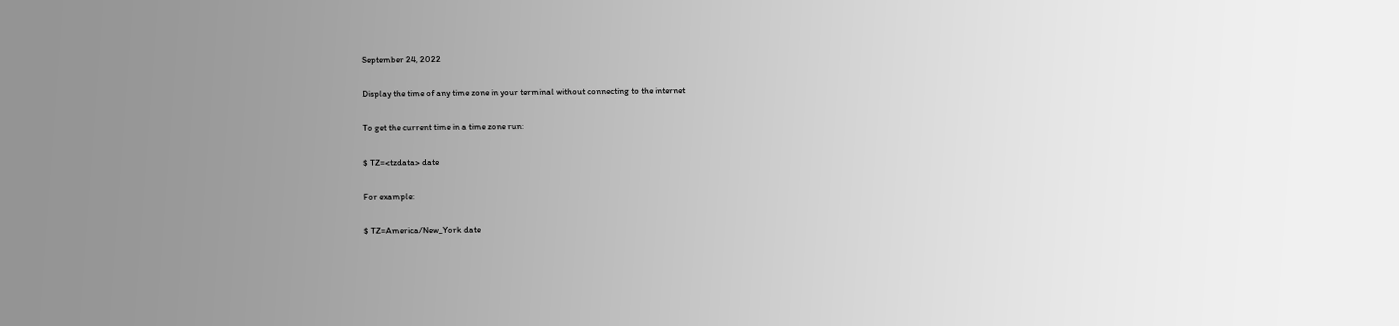September 24, 2022

Display the time of any time zone in your terminal without connecting to the internet

To get the current time in a time zone run:

$ TZ=<tzdata> date

For example:

$ TZ=America/New_York date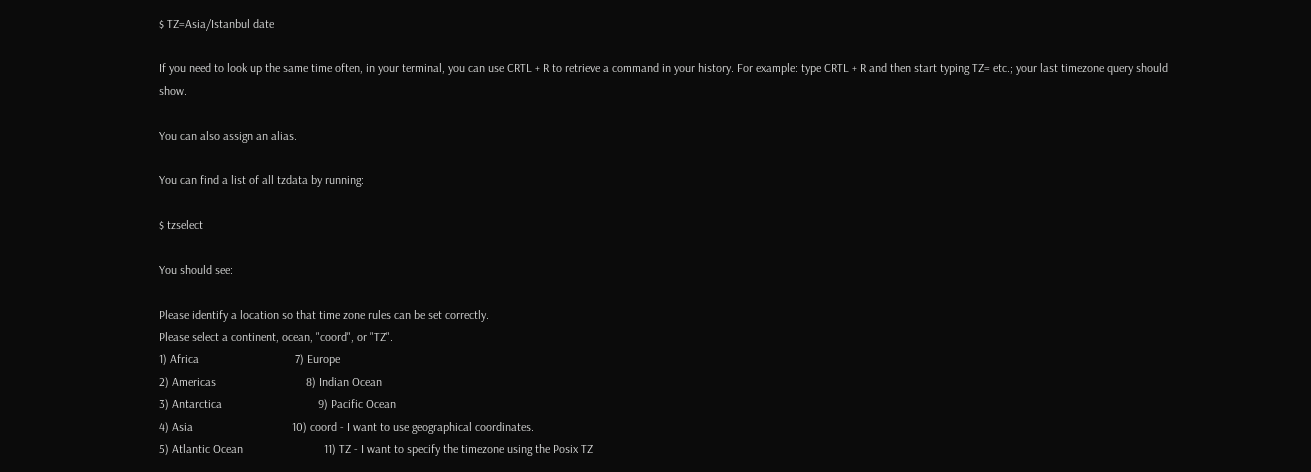$ TZ=Asia/Istanbul date

If you need to look up the same time often, in your terminal, you can use CRTL + R to retrieve a command in your history. For example: type CRTL + R and then start typing TZ= etc.; your last timezone query should show.

You can also assign an alias.

You can find a list of all tzdata by running:

$ tzselect

You should see:

Please identify a location so that time zone rules can be set correctly.
Please select a continent, ocean, "coord", or "TZ".
1) Africa                                7) Europe
2) Americas                              8) Indian Ocean
3) Antarctica                                9) Pacific Ocean
4) Asia                                 10) coord - I want to use geographical coordinates.
5) Atlantic Ocean                           11) TZ - I want to specify the timezone using the Posix TZ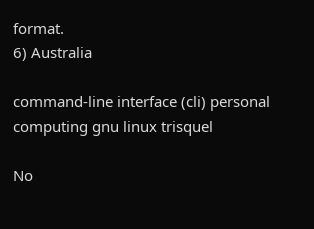format.
6) Australia

command-line interface (cli) personal computing gnu linux trisquel

No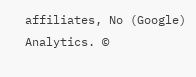affiliates, No (Google) Analytics. ©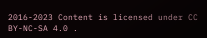2016-2023 Content is licensed under CC BY-NC-SA 4.0 .